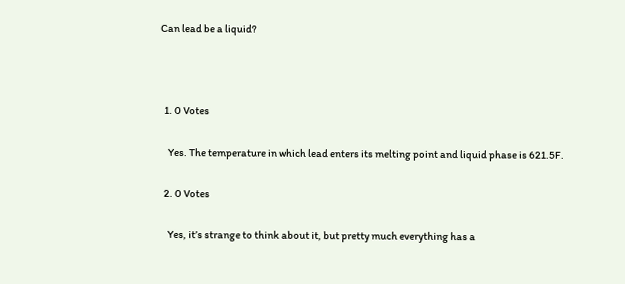Can lead be a liquid?



  1. 0 Votes

    Yes. The temperature in which lead enters its melting point and liquid phase is 621.5F.

  2. 0 Votes

    Yes, it’s strange to think about it, but pretty much everything has a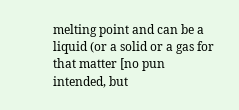melting point and can be a liquid (or a solid or a gas for that matter [no pun intended, but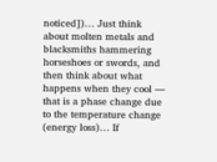noticed])… Just think about molten metals and blacksmiths hammering horseshoes or swords, and then think about what happens when they cool — that is a phase change due to the temperature change (energy loss)… If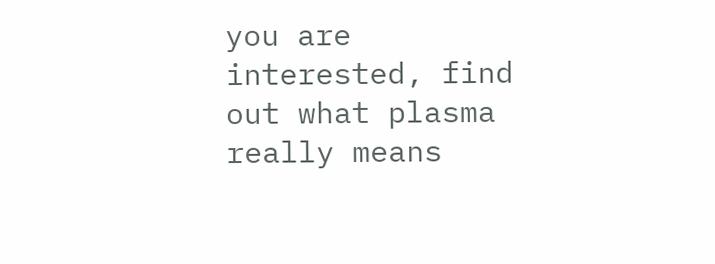you are interested, find out what plasma really means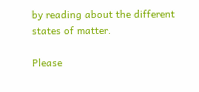by reading about the different states of matter.

Please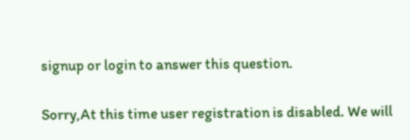signup or login to answer this question.

Sorry,At this time user registration is disabled. We will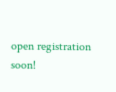open registration soon!